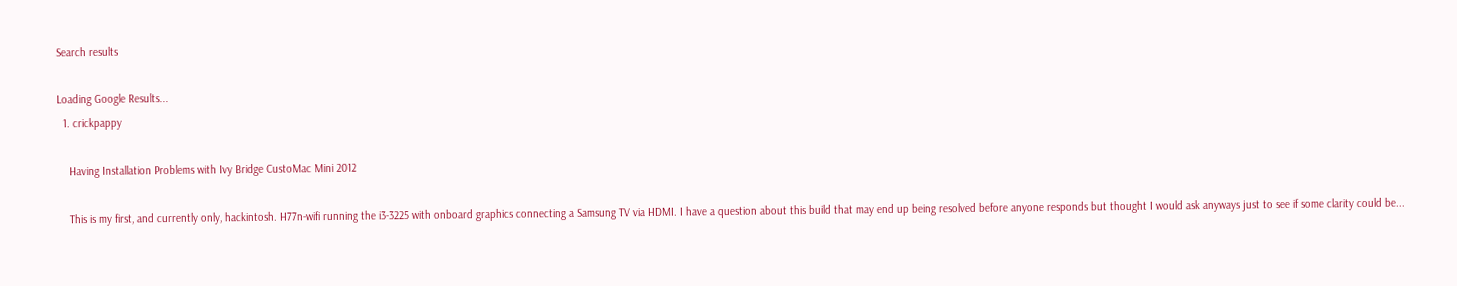Search results

Loading Google Results...
  1. crickpappy

    Having Installation Problems with Ivy Bridge CustoMac Mini 2012

    This is my first, and currently only, hackintosh. H77n-wifi running the i3-3225 with onboard graphics connecting a Samsung TV via HDMI. I have a question about this build that may end up being resolved before anyone responds but thought I would ask anyways just to see if some clarity could be...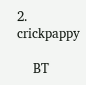2. crickpappy

    BT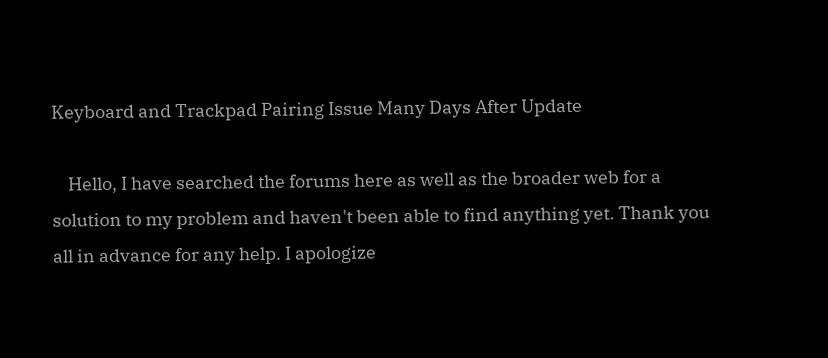Keyboard and Trackpad Pairing Issue Many Days After Update

    Hello, I have searched the forums here as well as the broader web for a solution to my problem and haven't been able to find anything yet. Thank you all in advance for any help. I apologize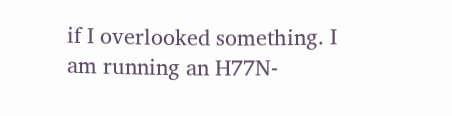if I overlooked something. I am running an H77N-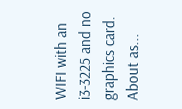WIFI with an i3-3225 and no graphics card. About as...